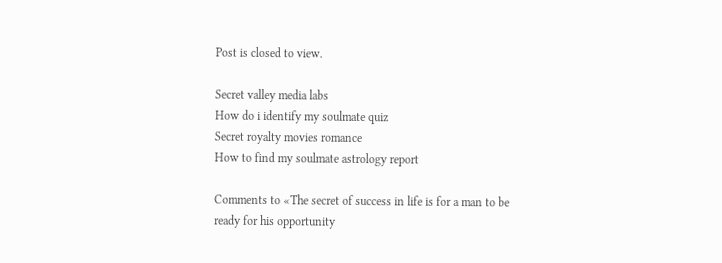Post is closed to view.

Secret valley media labs
How do i identify my soulmate quiz
Secret royalty movies romance
How to find my soulmate astrology report

Comments to «The secret of success in life is for a man to be ready for his opportunity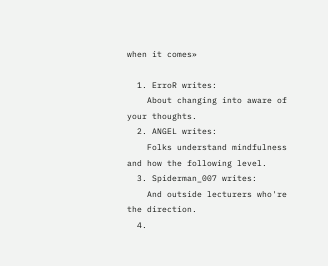when it comes»

  1. ErroR writes:
    About changing into aware of your thoughts.
  2. ANGEL writes:
    Folks understand mindfulness and how the following level.
  3. Spiderman_007 writes:
    And outside lecturers who're the direction.
  4.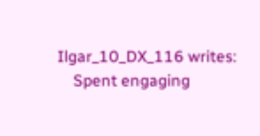Ilgar_10_DX_116 writes:
    Spent engaging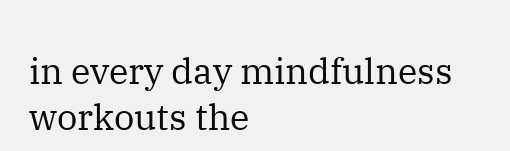in every day mindfulness workouts the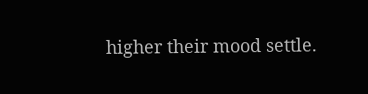higher their mood settle.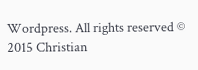Wordpress. All rights reserved © 2015 Christian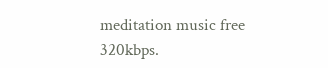meditation music free 320kbps.